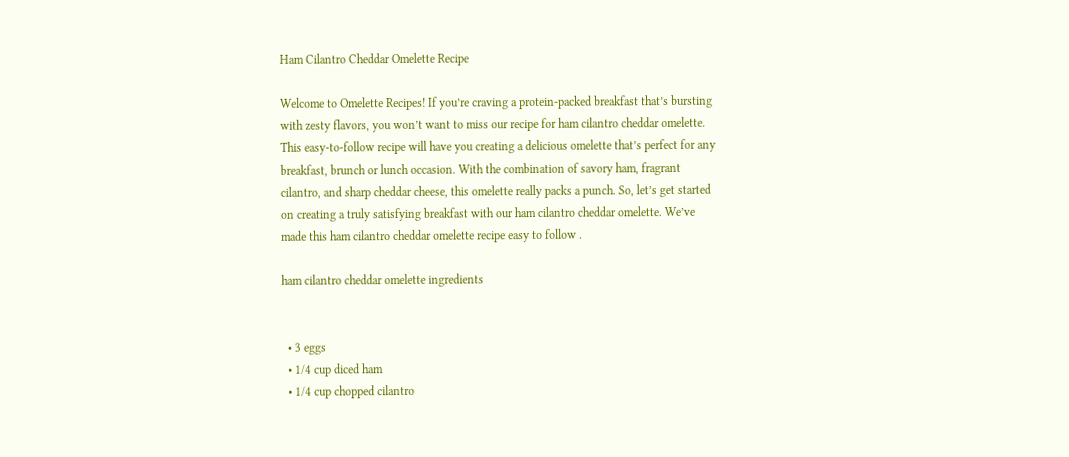Ham Cilantro Cheddar Omelette Recipe

Welcome to Omelette Recipes! If you’re craving a protein-packed breakfast that’s bursting with zesty flavors, you won’t want to miss our recipe for ham cilantro cheddar omelette. This easy-to-follow recipe will have you creating a delicious omelette that’s perfect for any breakfast, brunch or lunch occasion. With the combination of savory ham, fragrant cilantro, and sharp cheddar cheese, this omelette really packs a punch. So, let’s get started on creating a truly satisfying breakfast with our ham cilantro cheddar omelette. We’ve made this ham cilantro cheddar omelette recipe easy to follow .

ham cilantro cheddar omelette ingredients


  • 3 eggs
  • 1/4 cup diced ham
  • 1/4 cup chopped cilantro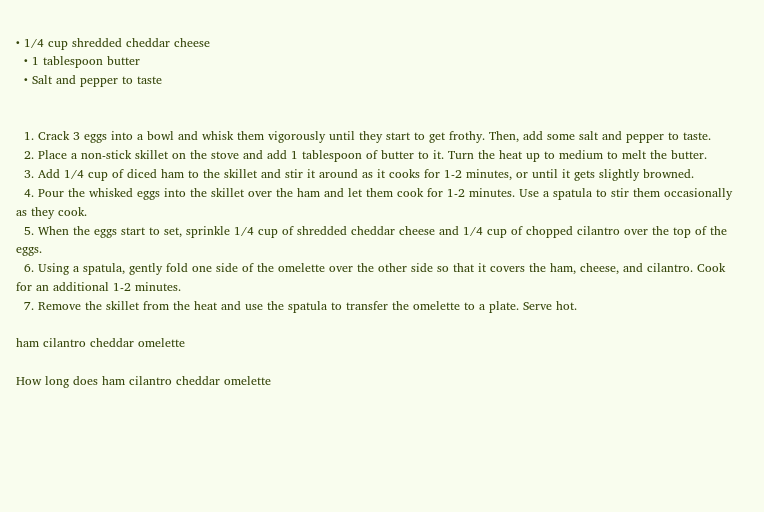• 1/4 cup shredded cheddar cheese
  • 1 tablespoon butter
  • Salt and pepper to taste


  1. Crack 3 eggs into a bowl and whisk them vigorously until they start to get frothy. Then, add some salt and pepper to taste.
  2. Place a non-stick skillet on the stove and add 1 tablespoon of butter to it. Turn the heat up to medium to melt the butter.
  3. Add 1/4 cup of diced ham to the skillet and stir it around as it cooks for 1-2 minutes, or until it gets slightly browned.
  4. Pour the whisked eggs into the skillet over the ham and let them cook for 1-2 minutes. Use a spatula to stir them occasionally as they cook.
  5. When the eggs start to set, sprinkle 1/4 cup of shredded cheddar cheese and 1/4 cup of chopped cilantro over the top of the eggs.
  6. Using a spatula, gently fold one side of the omelette over the other side so that it covers the ham, cheese, and cilantro. Cook for an additional 1-2 minutes.
  7. Remove the skillet from the heat and use the spatula to transfer the omelette to a plate. Serve hot.

ham cilantro cheddar omelette

How long does ham cilantro cheddar omelette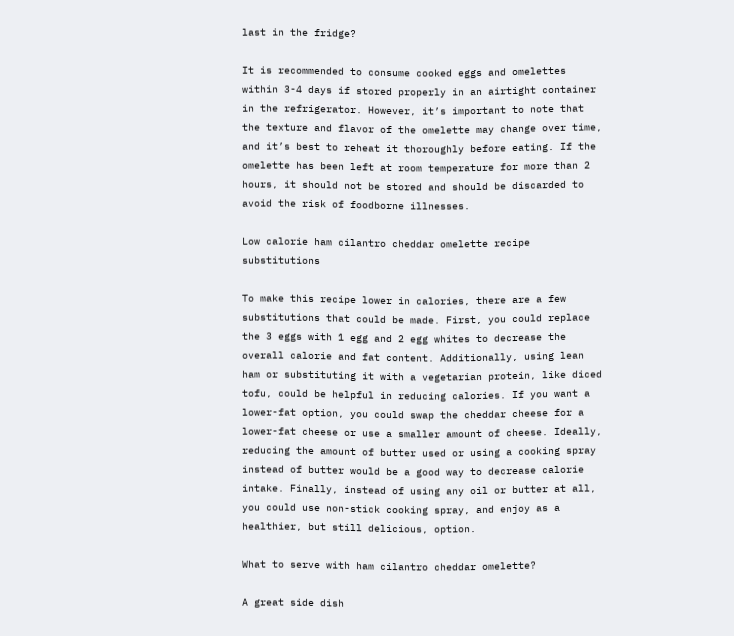last in the fridge?

It is recommended to consume cooked eggs and omelettes within 3-4 days if stored properly in an airtight container in the refrigerator. However, it’s important to note that the texture and flavor of the omelette may change over time, and it’s best to reheat it thoroughly before eating. If the omelette has been left at room temperature for more than 2 hours, it should not be stored and should be discarded to avoid the risk of foodborne illnesses.

Low calorie ham cilantro cheddar omelette recipe substitutions

To make this recipe lower in calories, there are a few substitutions that could be made. First, you could replace the 3 eggs with 1 egg and 2 egg whites to decrease the overall calorie and fat content. Additionally, using lean ham or substituting it with a vegetarian protein, like diced tofu, could be helpful in reducing calories. If you want a lower-fat option, you could swap the cheddar cheese for a lower-fat cheese or use a smaller amount of cheese. Ideally, reducing the amount of butter used or using a cooking spray instead of butter would be a good way to decrease calorie intake. Finally, instead of using any oil or butter at all, you could use non-stick cooking spray, and enjoy as a healthier, but still delicious, option.

What to serve with ham cilantro cheddar omelette?

A great side dish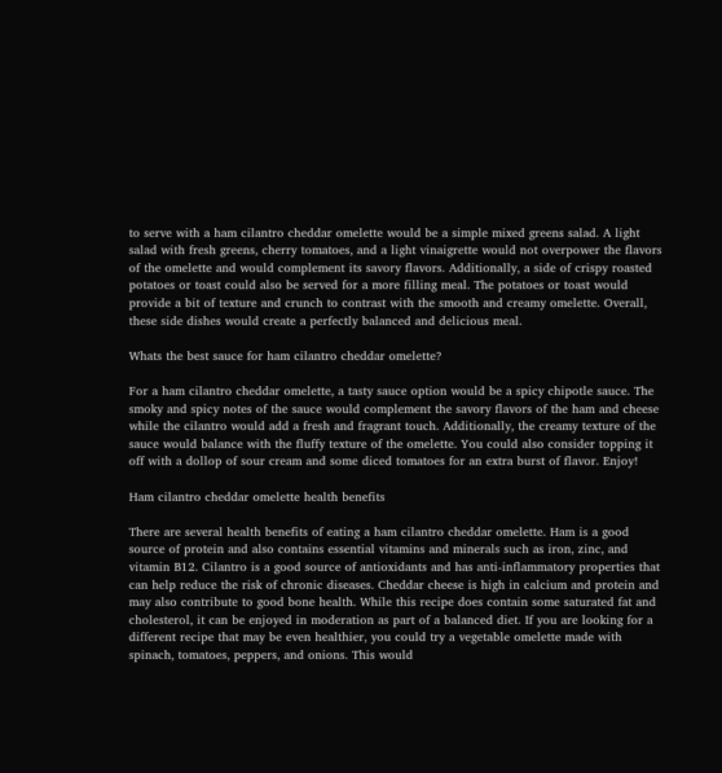to serve with a ham cilantro cheddar omelette would be a simple mixed greens salad. A light salad with fresh greens, cherry tomatoes, and a light vinaigrette would not overpower the flavors of the omelette and would complement its savory flavors. Additionally, a side of crispy roasted potatoes or toast could also be served for a more filling meal. The potatoes or toast would provide a bit of texture and crunch to contrast with the smooth and creamy omelette. Overall, these side dishes would create a perfectly balanced and delicious meal.

Whats the best sauce for ham cilantro cheddar omelette?

For a ham cilantro cheddar omelette, a tasty sauce option would be a spicy chipotle sauce. The smoky and spicy notes of the sauce would complement the savory flavors of the ham and cheese while the cilantro would add a fresh and fragrant touch. Additionally, the creamy texture of the sauce would balance with the fluffy texture of the omelette. You could also consider topping it off with a dollop of sour cream and some diced tomatoes for an extra burst of flavor. Enjoy!

Ham cilantro cheddar omelette health benefits

There are several health benefits of eating a ham cilantro cheddar omelette. Ham is a good source of protein and also contains essential vitamins and minerals such as iron, zinc, and vitamin B12. Cilantro is a good source of antioxidants and has anti-inflammatory properties that can help reduce the risk of chronic diseases. Cheddar cheese is high in calcium and protein and may also contribute to good bone health. While this recipe does contain some saturated fat and cholesterol, it can be enjoyed in moderation as part of a balanced diet. If you are looking for a different recipe that may be even healthier, you could try a vegetable omelette made with spinach, tomatoes, peppers, and onions. This would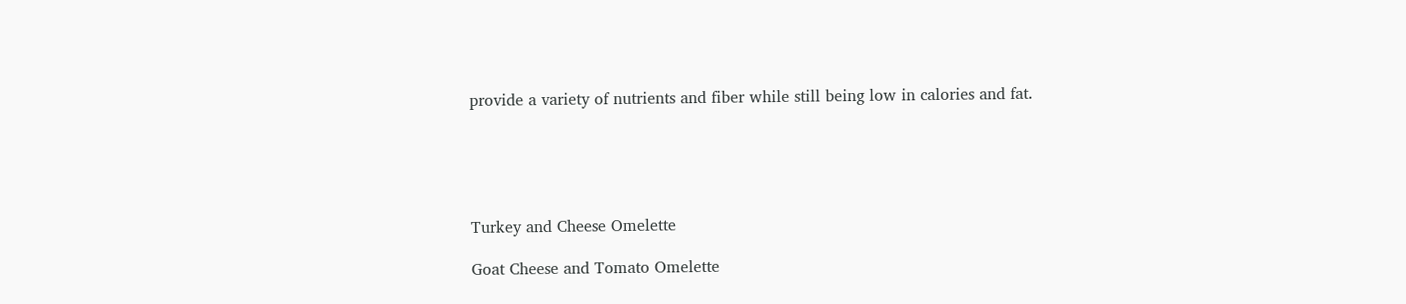provide a variety of nutrients and fiber while still being low in calories and fat.





Turkey and Cheese Omelette

Goat Cheese and Tomato Omelette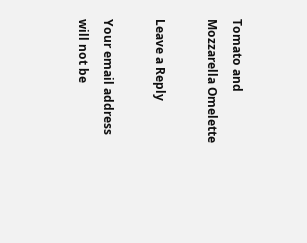Tomato and Mozzarella Omelette

Leave a Reply

Your email address will not be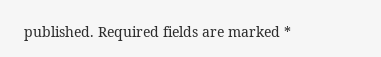published. Required fields are marked *